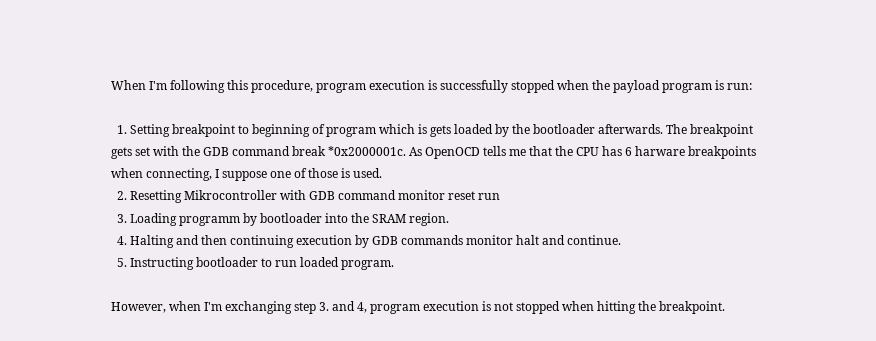When I'm following this procedure, program execution is successfully stopped when the payload program is run:

  1. Setting breakpoint to beginning of program which is gets loaded by the bootloader afterwards. The breakpoint gets set with the GDB command break *0x2000001c. As OpenOCD tells me that the CPU has 6 harware breakpoints when connecting, I suppose one of those is used.
  2. Resetting Mikrocontroller with GDB command monitor reset run
  3. Loading programm by bootloader into the SRAM region.
  4. Halting and then continuing execution by GDB commands monitor halt and continue.
  5. Instructing bootloader to run loaded program.

However, when I'm exchanging step 3. and 4, program execution is not stopped when hitting the breakpoint.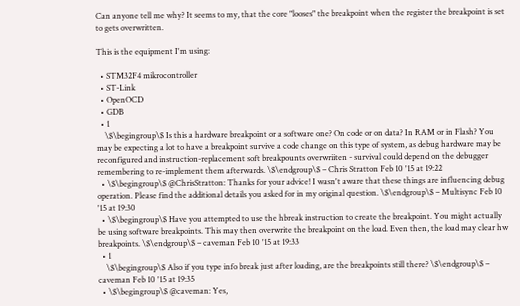Can anyone tell me why? It seems to my, that the core "looses" the breakpoint when the register the breakpoint is set to gets overwritten.

This is the equipment I'm using:

  • STM32F4 mikrocontroller
  • ST-Link
  • OpenOCD
  • GDB
  • 1
    \$\begingroup\$ Is this a hardware breakpoint or a software one? On code or on data? In RAM or in Flash? You may be expecting a lot to have a breakpoint survive a code change on this type of system, as debug hardware may be reconfigured and instruction-replacement soft breakpounts overwriiten - survival could depend on the debugger remembering to re-implement them afterwards. \$\endgroup\$ – Chris Stratton Feb 10 '15 at 19:22
  • \$\begingroup\$ @ChrisStratton: Thanks for your advice! I wasn't aware that these things are influencing debug operation. Please find the additional details you asked for in my original question. \$\endgroup\$ – Multisync Feb 10 '15 at 19:30
  • \$\begingroup\$ Have you attempted to use the hbreak instruction to create the breakpoint. You might actually be using software breakpoints. This may then overwrite the breakpoint on the load. Even then, the load may clear hw breakpoints. \$\endgroup\$ – caveman Feb 10 '15 at 19:33
  • 1
    \$\begingroup\$ Also if you type info break just after loading, are the breakpoints still there? \$\endgroup\$ – caveman Feb 10 '15 at 19:35
  • \$\begingroup\$ @caveman: Yes,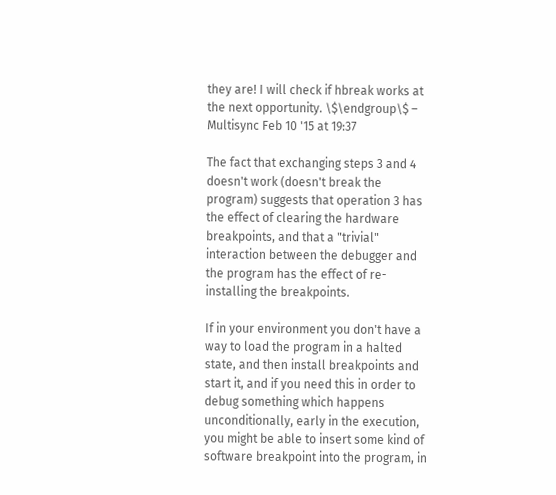they are! I will check if hbreak works at the next opportunity. \$\endgroup\$ – Multisync Feb 10 '15 at 19:37

The fact that exchanging steps 3 and 4 doesn't work (doesn't break the program) suggests that operation 3 has the effect of clearing the hardware breakpoints, and that a "trivial" interaction between the debugger and the program has the effect of re-installing the breakpoints.

If in your environment you don't have a way to load the program in a halted state, and then install breakpoints and start it, and if you need this in order to debug something which happens unconditionally, early in the execution, you might be able to insert some kind of software breakpoint into the program, in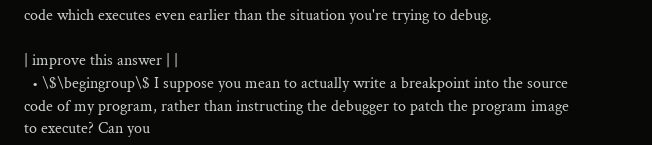code which executes even earlier than the situation you're trying to debug.

| improve this answer | |
  • \$\begingroup\$ I suppose you mean to actually write a breakpoint into the source code of my program, rather than instructing the debugger to patch the program image to execute? Can you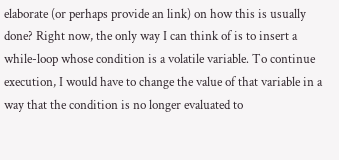elaborate (or perhaps provide an link) on how this is usually done? Right now, the only way I can think of is to insert a while-loop whose condition is a volatile variable. To continue execution, I would have to change the value of that variable in a way that the condition is no longer evaluated to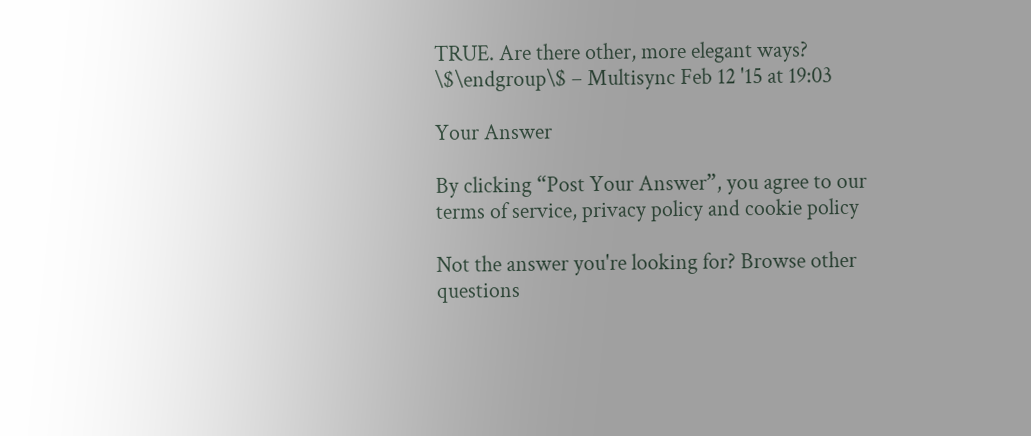TRUE. Are there other, more elegant ways? \$\endgroup\$ – Multisync Feb 12 '15 at 19:03

Your Answer

By clicking “Post Your Answer”, you agree to our terms of service, privacy policy and cookie policy

Not the answer you're looking for? Browse other questions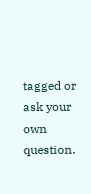tagged or ask your own question.